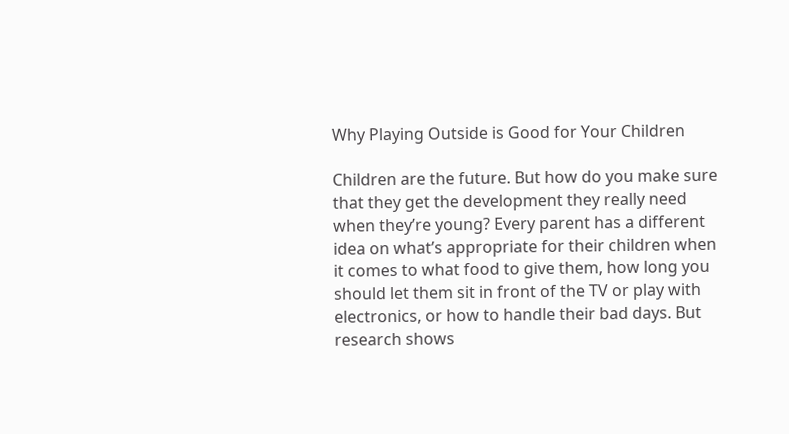Why Playing Outside is Good for Your Children

Children are the future. But how do you make sure that they get the development they really need when they’re young? Every parent has a different idea on what’s appropriate for their children when it comes to what food to give them, how long you should let them sit in front of the TV or play with electronics, or how to handle their bad days. But research shows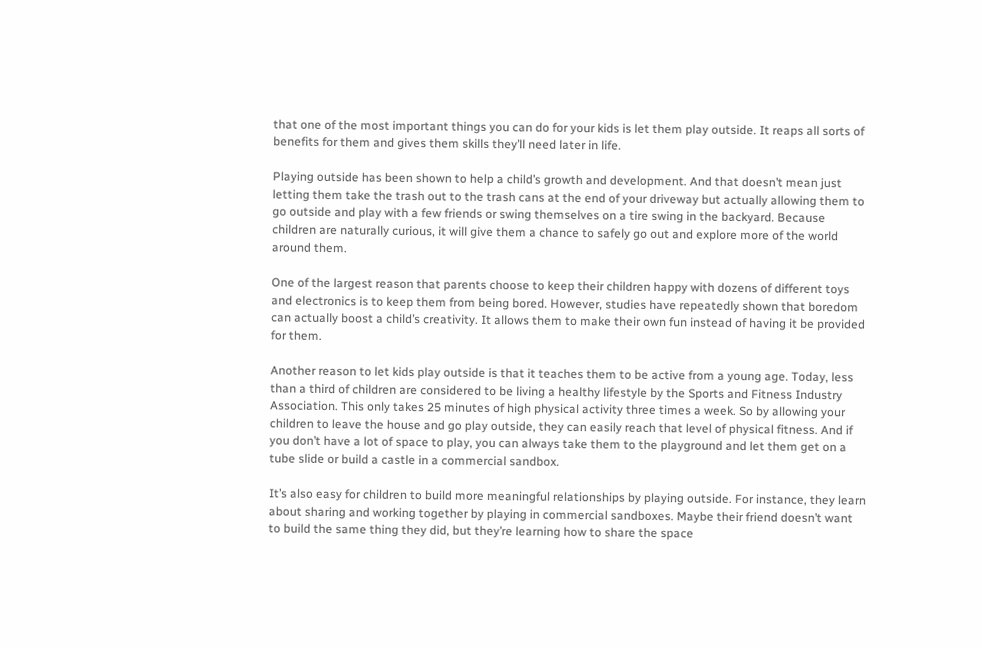that one of the most important things you can do for your kids is let them play outside. It reaps all sorts of benefits for them and gives them skills they’ll need later in life.

Playing outside has been shown to help a child’s growth and development. And that doesn’t mean just letting them take the trash out to the trash cans at the end of your driveway but actually allowing them to go outside and play with a few friends or swing themselves on a tire swing in the backyard. Because children are naturally curious, it will give them a chance to safely go out and explore more of the world around them.

One of the largest reason that parents choose to keep their children happy with dozens of different toys and electronics is to keep them from being bored. However, studies have repeatedly shown that boredom can actually boost a child’s creativity. It allows them to make their own fun instead of having it be provided for them.

Another reason to let kids play outside is that it teaches them to be active from a young age. Today, less than a third of children are considered to be living a healthy lifestyle by the Sports and Fitness Industry Association. This only takes 25 minutes of high physical activity three times a week. So by allowing your children to leave the house and go play outside, they can easily reach that level of physical fitness. And if you don’t have a lot of space to play, you can always take them to the playground and let them get on a tube slide or build a castle in a commercial sandbox.

It’s also easy for children to build more meaningful relationships by playing outside. For instance, they learn about sharing and working together by playing in commercial sandboxes. Maybe their friend doesn’t want to build the same thing they did, but they’re learning how to share the space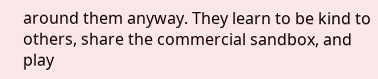around them anyway. They learn to be kind to others, share the commercial sandbox, and play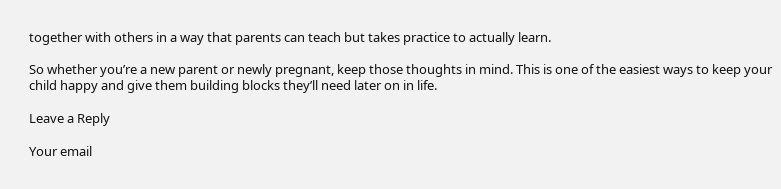together with others in a way that parents can teach but takes practice to actually learn.

So whether you’re a new parent or newly pregnant, keep those thoughts in mind. This is one of the easiest ways to keep your child happy and give them building blocks they’ll need later on in life.

Leave a Reply

Your email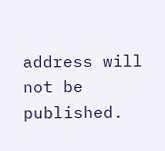address will not be published.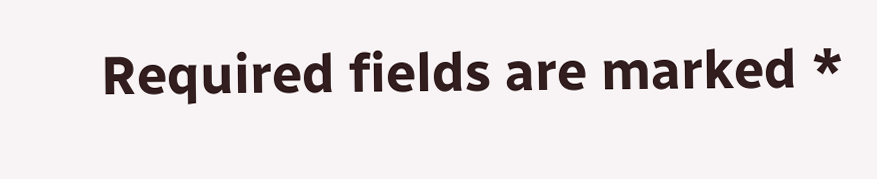Required fields are marked *